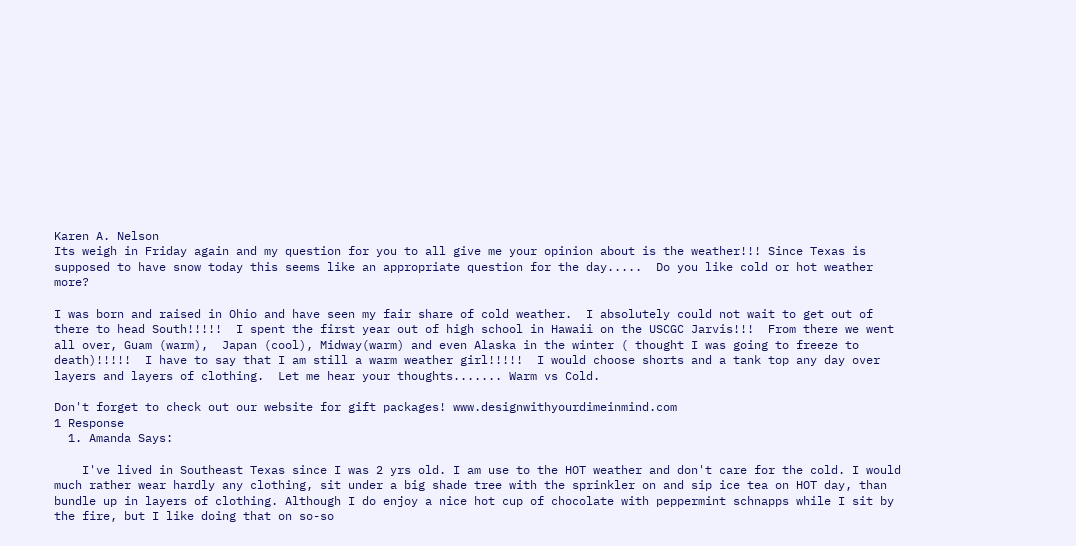Karen A. Nelson
Its weigh in Friday again and my question for you to all give me your opinion about is the weather!!! Since Texas is supposed to have snow today this seems like an appropriate question for the day.....  Do you like cold or hot weather more?

I was born and raised in Ohio and have seen my fair share of cold weather.  I absolutely could not wait to get out of there to head South!!!!!  I spent the first year out of high school in Hawaii on the USCGC Jarvis!!!  From there we went all over, Guam (warm),  Japan (cool), Midway(warm) and even Alaska in the winter ( thought I was going to freeze to death)!!!!!  I have to say that I am still a warm weather girl!!!!!  I would choose shorts and a tank top any day over layers and layers of clothing.  Let me hear your thoughts....... Warm vs Cold.

Don't forget to check out our website for gift packages! www.designwithyourdimeinmind.com
1 Response
  1. Amanda Says:

    I've lived in Southeast Texas since I was 2 yrs old. I am use to the HOT weather and don't care for the cold. I would much rather wear hardly any clothing, sit under a big shade tree with the sprinkler on and sip ice tea on HOT day, than bundle up in layers of clothing. Although I do enjoy a nice hot cup of chocolate with peppermint schnapps while I sit by the fire, but I like doing that on so-so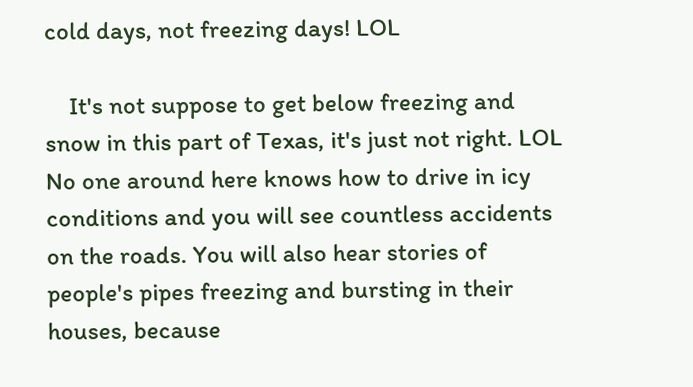cold days, not freezing days! LOL

    It's not suppose to get below freezing and snow in this part of Texas, it's just not right. LOL No one around here knows how to drive in icy conditions and you will see countless accidents on the roads. You will also hear stories of people's pipes freezing and bursting in their houses, because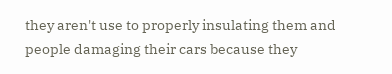they aren't use to properly insulating them and people damaging their cars because they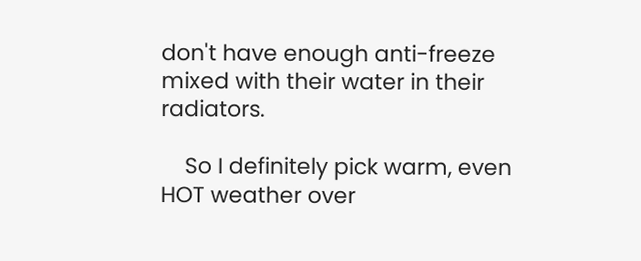don't have enough anti-freeze mixed with their water in their radiators.

    So I definitely pick warm, even HOT weather over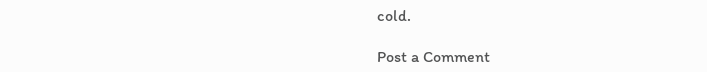cold.

Post a Comment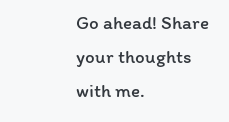Go ahead! Share your thoughts with me.